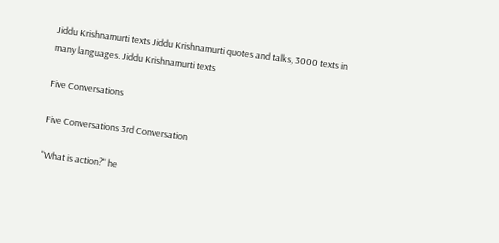Jiddu Krishnamurti texts Jiddu Krishnamurti quotes and talks, 3000 texts in many languages. Jiddu Krishnamurti texts

Five Conversations

Five Conversations 3rd Conversation

"What is action?" he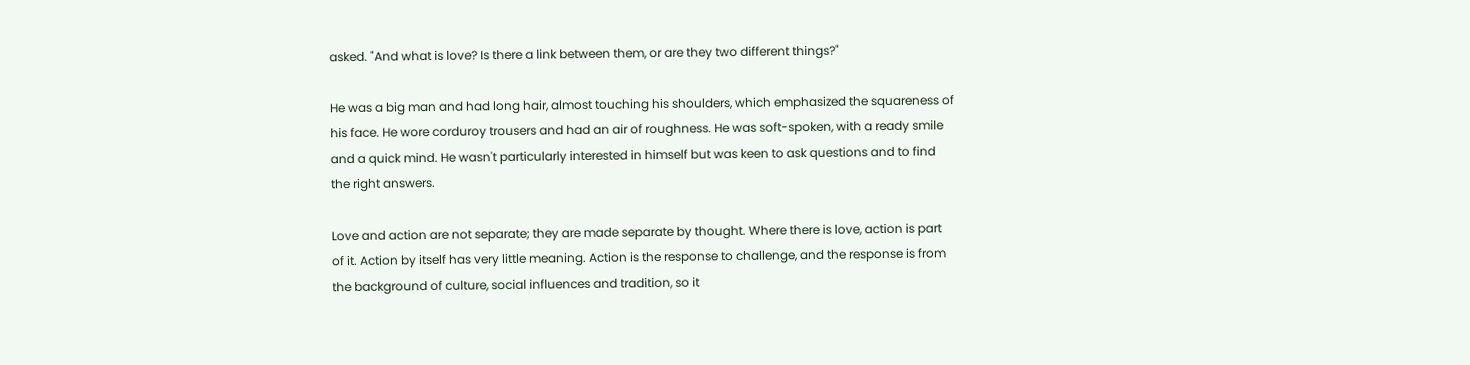asked. "And what is love? Is there a link between them, or are they two different things?"

He was a big man and had long hair, almost touching his shoulders, which emphasized the squareness of his face. He wore corduroy trousers and had an air of roughness. He was soft-spoken, with a ready smile and a quick mind. He wasn't particularly interested in himself but was keen to ask questions and to find the right answers.

Love and action are not separate; they are made separate by thought. Where there is love, action is part of it. Action by itself has very little meaning. Action is the response to challenge, and the response is from the background of culture, social influences and tradition, so it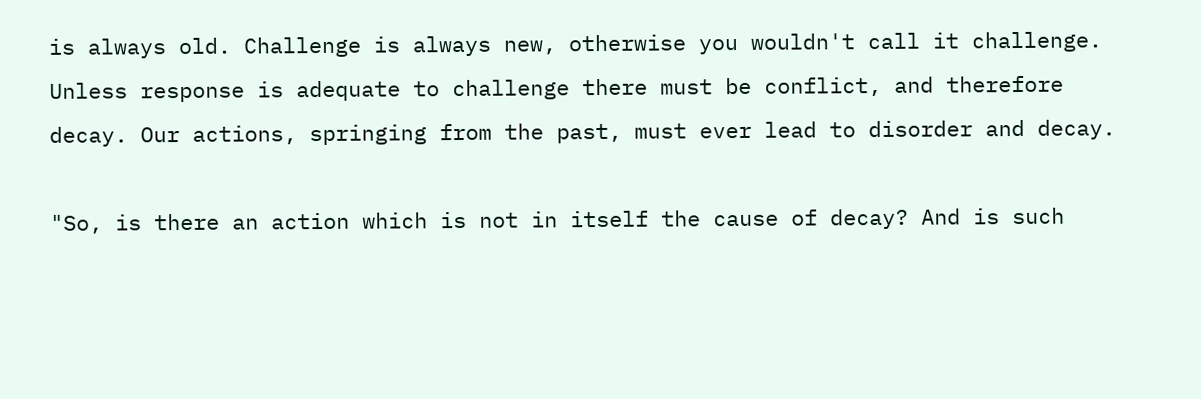is always old. Challenge is always new, otherwise you wouldn't call it challenge. Unless response is adequate to challenge there must be conflict, and therefore decay. Our actions, springing from the past, must ever lead to disorder and decay.

"So, is there an action which is not in itself the cause of decay? And is such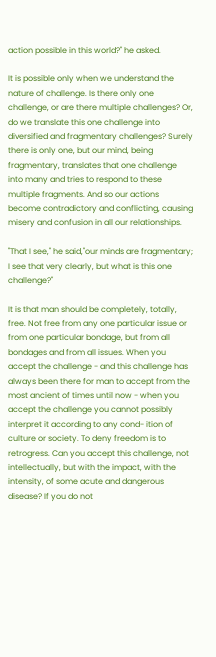action possible in this world?" he asked.

It is possible only when we understand the nature of challenge. Is there only one challenge, or are there multiple challenges? Or, do we translate this one challenge into diversified and fragmentary challenges? Surely there is only one, but our mind, being fragmentary, translates that one challenge into many and tries to respond to these multiple fragments. And so our actions become contradictory and conflicting, causing misery and confusion in all our relationships.

"That I see," he said,"our minds are fragmentary; I see that very clearly, but what is this one challenge?"

It is that man should be completely, totally, free. Not free from any one particular issue or from one particular bondage, but from all bondages and from all issues. When you accept the challenge - and this challenge has always been there for man to accept from the most ancient of times until now - when you accept the challenge you cannot possibly interpret it according to any cond- ition of culture or society. To deny freedom is to retrogress. Can you accept this challenge, not intellectually, but with the impact, with the intensity, of some acute and dangerous disease? If you do not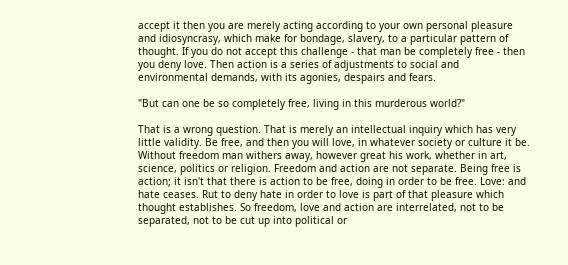accept it then you are merely acting according to your own personal pleasure and idiosyncrasy, which make for bondage, slavery, to a particular pattern of thought. If you do not accept this challenge - that man be completely free - then you deny love. Then action is a series of adjustments to social and environmental demands, with its agonies, despairs and fears.

"But can one be so completely free, living in this murderous world?"

That is a wrong question. That is merely an intellectual inquiry which has very little validity. Be free, and then you will love, in whatever society or culture it be. Without freedom man withers away, however great his work, whether in art, science, politics or religion. Freedom and action are not separate. Being free is action; it isn't that there is action to be free, doing in order to be free. Love: and hate ceases. Rut to deny hate in order to love is part of that pleasure which thought establishes. So freedom, love and action are interrelated, not to be separated, not to be cut up into political or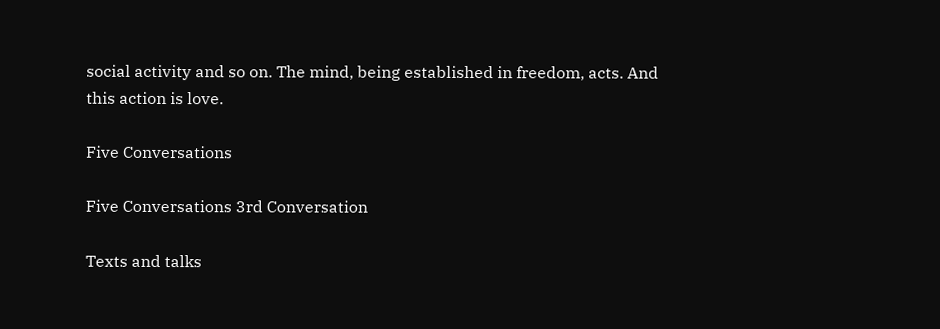social activity and so on. The mind, being established in freedom, acts. And this action is love.

Five Conversations

Five Conversations 3rd Conversation

Texts and talks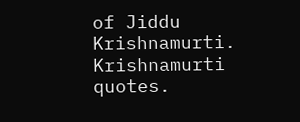of Jiddu Krishnamurti. Krishnamurti quotes.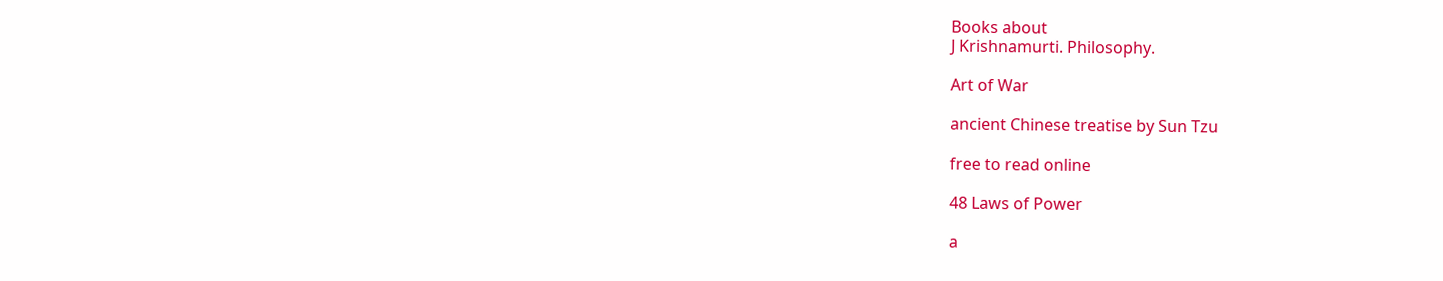Books about
J Krishnamurti. Philosophy.

Art of War

ancient Chinese treatise by Sun Tzu

free to read online

48 Laws of Power

a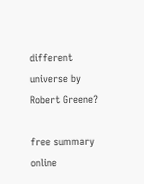different universe by Robert Greene?

free summary online